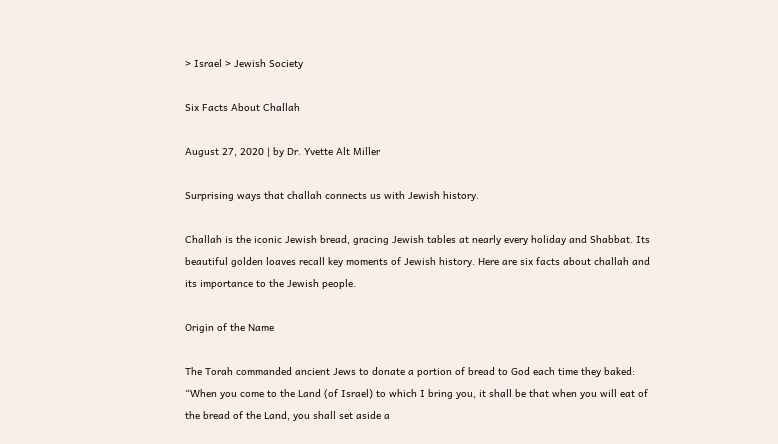> Israel > Jewish Society

Six Facts About Challah

August 27, 2020 | by Dr. Yvette Alt Miller

Surprising ways that challah connects us with Jewish history.

Challah is the iconic Jewish bread, gracing Jewish tables at nearly every holiday and Shabbat. Its beautiful golden loaves recall key moments of Jewish history. Here are six facts about challah and its importance to the Jewish people.

Origin of the Name

The Torah commanded ancient Jews to donate a portion of bread to God each time they baked: “When you come to the Land (of Israel) to which I bring you, it shall be that when you will eat of the bread of the Land, you shall set aside a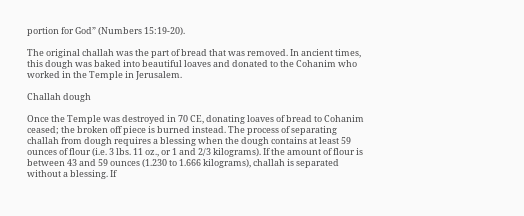portion for God” (Numbers 15:19-20).

The original challah was the part of bread that was removed. In ancient times, this dough was baked into beautiful loaves and donated to the Cohanim who worked in the Temple in Jerusalem.

Challah dough

Once the Temple was destroyed in 70 CE, donating loaves of bread to Cohanim ceased; the broken off piece is burned instead. The process of separating challah from dough requires a blessing when the dough contains at least 59 ounces of flour (i.e. 3 lbs. 11 oz., or 1 and 2/3 kilograms). If the amount of flour is between 43 and 59 ounces (1.230 to 1.666 kilograms), challah is separated without a blessing. If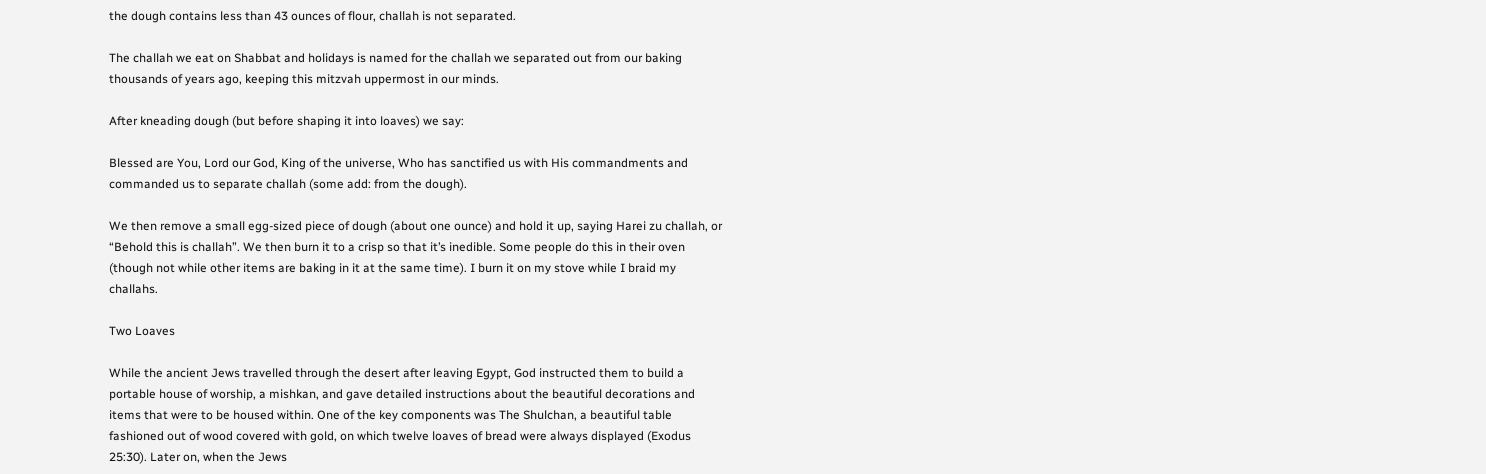the dough contains less than 43 ounces of flour, challah is not separated.

The challah we eat on Shabbat and holidays is named for the challah we separated out from our baking thousands of years ago, keeping this mitzvah uppermost in our minds.

After kneading dough (but before shaping it into loaves) we say:

Blessed are You, Lord our God, King of the universe, Who has sanctified us with His commandments and commanded us to separate challah (some add: from the dough).

We then remove a small egg-sized piece of dough (about one ounce) and hold it up, saying Harei zu challah, or “Behold this is challah”. We then burn it to a crisp so that it’s inedible. Some people do this in their oven (though not while other items are baking in it at the same time). I burn it on my stove while I braid my challahs.

Two Loaves

While the ancient Jews travelled through the desert after leaving Egypt, God instructed them to build a portable house of worship, a mishkan, and gave detailed instructions about the beautiful decorations and items that were to be housed within. One of the key components was The Shulchan, a beautiful table fashioned out of wood covered with gold, on which twelve loaves of bread were always displayed (Exodus 25:30). Later on, when the Jews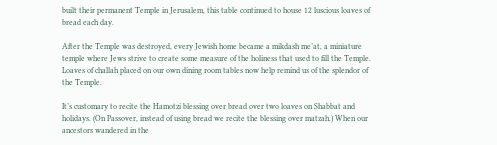built their permanent Temple in Jerusalem, this table continued to house 12 luscious loaves of bread each day.

After the Temple was destroyed, every Jewish home became a mikdash me’at, a miniature temple where Jews strive to create some measure of the holiness that used to fill the Temple. Loaves of challah placed on our own dining room tables now help remind us of the splendor of the Temple.

It’s customary to recite the Hamotzi blessing over bread over two loaves on Shabbat and holidays. (On Passover, instead of using bread we recite the blessing over matzah.) When our ancestors wandered in the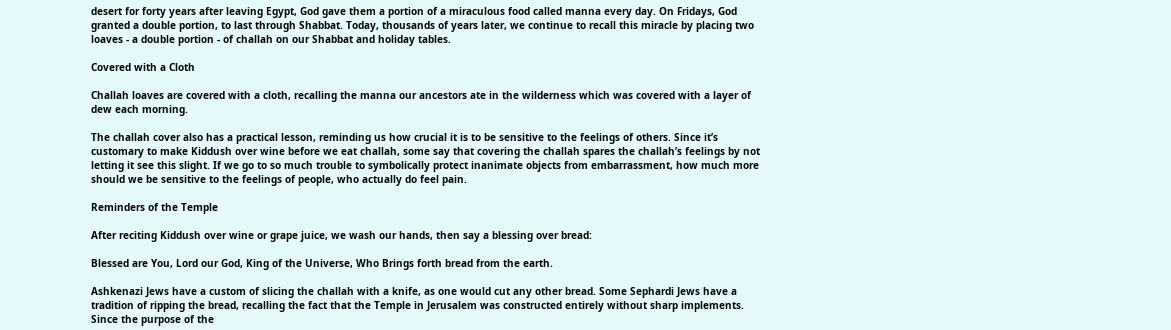desert for forty years after leaving Egypt, God gave them a portion of a miraculous food called manna every day. On Fridays, God granted a double portion, to last through Shabbat. Today, thousands of years later, we continue to recall this miracle by placing two loaves - a double portion - of challah on our Shabbat and holiday tables.

Covered with a Cloth

Challah loaves are covered with a cloth, recalling the manna our ancestors ate in the wilderness which was covered with a layer of dew each morning.

The challah cover also has a practical lesson, reminding us how crucial it is to be sensitive to the feelings of others. Since it’s customary to make Kiddush over wine before we eat challah, some say that covering the challah spares the challah’s feelings by not letting it see this slight. If we go to so much trouble to symbolically protect inanimate objects from embarrassment, how much more should we be sensitive to the feelings of people, who actually do feel pain.

Reminders of the Temple

After reciting Kiddush over wine or grape juice, we wash our hands, then say a blessing over bread:

Blessed are You, Lord our God, King of the Universe, Who Brings forth bread from the earth.

Ashkenazi Jews have a custom of slicing the challah with a knife, as one would cut any other bread. Some Sephardi Jews have a tradition of ripping the bread, recalling the fact that the Temple in Jerusalem was constructed entirely without sharp implements. Since the purpose of the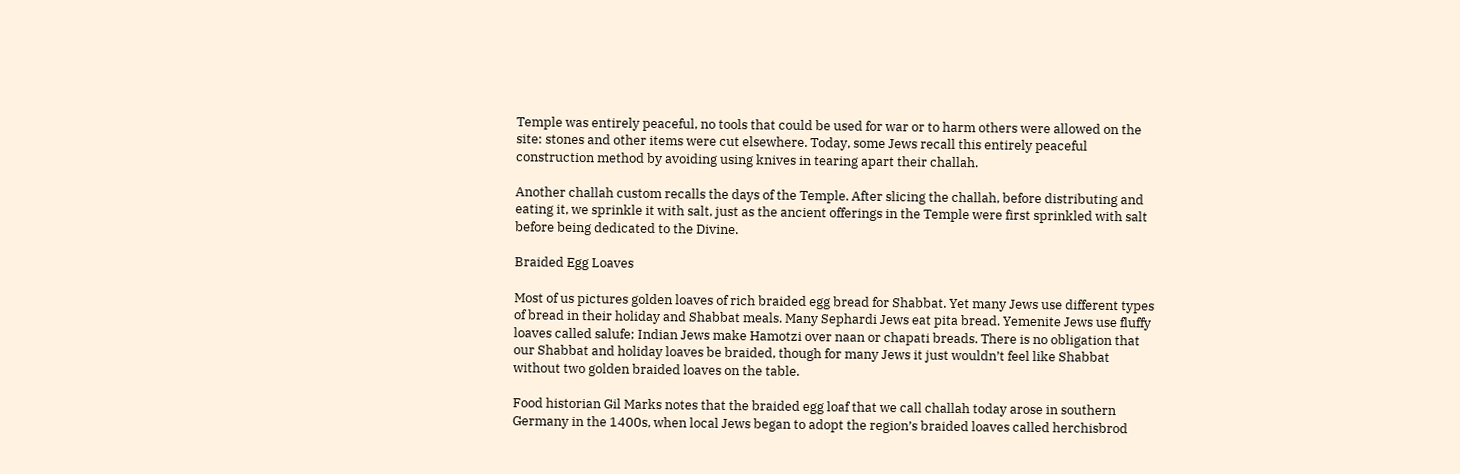Temple was entirely peaceful, no tools that could be used for war or to harm others were allowed on the site: stones and other items were cut elsewhere. Today, some Jews recall this entirely peaceful construction method by avoiding using knives in tearing apart their challah.

Another challah custom recalls the days of the Temple. After slicing the challah, before distributing and eating it, we sprinkle it with salt, just as the ancient offerings in the Temple were first sprinkled with salt before being dedicated to the Divine.

Braided Egg Loaves

Most of us pictures golden loaves of rich braided egg bread for Shabbat. Yet many Jews use different types of bread in their holiday and Shabbat meals. Many Sephardi Jews eat pita bread. Yemenite Jews use fluffy loaves called salufe; Indian Jews make Hamotzi over naan or chapati breads. There is no obligation that our Shabbat and holiday loaves be braided, though for many Jews it just wouldn’t feel like Shabbat without two golden braided loaves on the table.

Food historian Gil Marks notes that the braided egg loaf that we call challah today arose in southern Germany in the 1400s, when local Jews began to adopt the region’s braided loaves called herchisbrod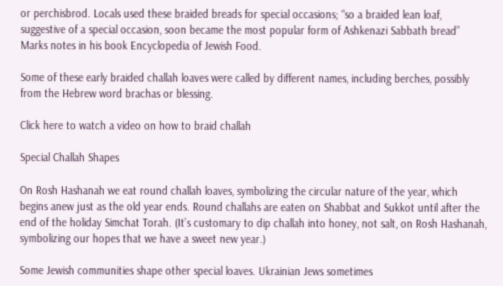or perchisbrod. Locals used these braided breads for special occasions; “so a braided lean loaf, suggestive of a special occasion, soon became the most popular form of Ashkenazi Sabbath bread” Marks notes in his book Encyclopedia of Jewish Food.

Some of these early braided challah loaves were called by different names, including berches, possibly from the Hebrew word brachas or blessing.

Click here to watch a video on how to braid challah

Special Challah Shapes

On Rosh Hashanah we eat round challah loaves, symbolizing the circular nature of the year, which begins anew just as the old year ends. Round challahs are eaten on Shabbat and Sukkot until after the end of the holiday Simchat Torah. (It’s customary to dip challah into honey, not salt, on Rosh Hashanah, symbolizing our hopes that we have a sweet new year.)

Some Jewish communities shape other special loaves. Ukrainian Jews sometimes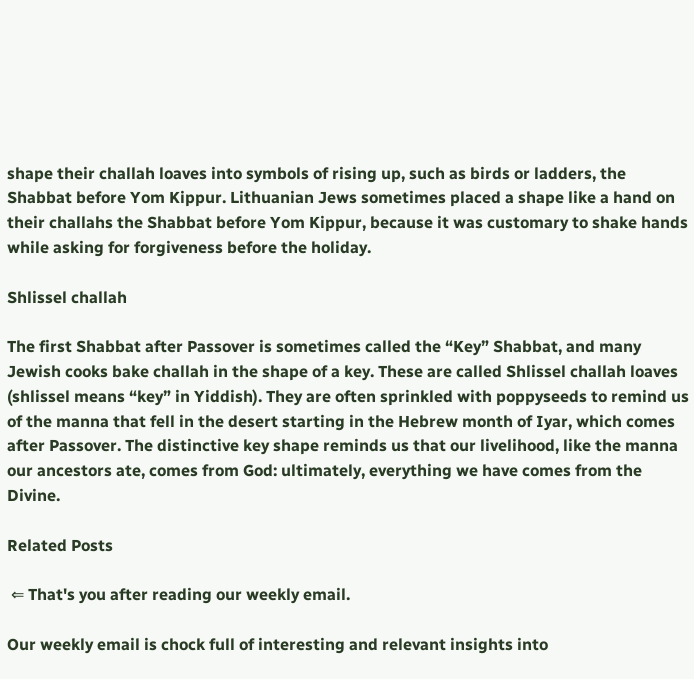shape their challah loaves into symbols of rising up, such as birds or ladders, the Shabbat before Yom Kippur. Lithuanian Jews sometimes placed a shape like a hand on their challahs the Shabbat before Yom Kippur, because it was customary to shake hands while asking for forgiveness before the holiday.

Shlissel challah

The first Shabbat after Passover is sometimes called the “Key” Shabbat, and many Jewish cooks bake challah in the shape of a key. These are called Shlissel challah loaves (shlissel means “key” in Yiddish). They are often sprinkled with poppyseeds to remind us of the manna that fell in the desert starting in the Hebrew month of Iyar, which comes after Passover. The distinctive key shape reminds us that our livelihood, like the manna our ancestors ate, comes from God: ultimately, everything we have comes from the Divine.

Related Posts

 ⇐ That's you after reading our weekly email.

Our weekly email is chock full of interesting and relevant insights into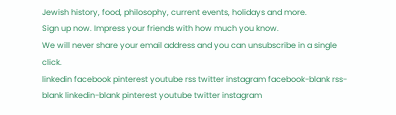Jewish history, food, philosophy, current events, holidays and more.
Sign up now. Impress your friends with how much you know.
We will never share your email address and you can unsubscribe in a single click.
linkedin facebook pinterest youtube rss twitter instagram facebook-blank rss-blank linkedin-blank pinterest youtube twitter instagram